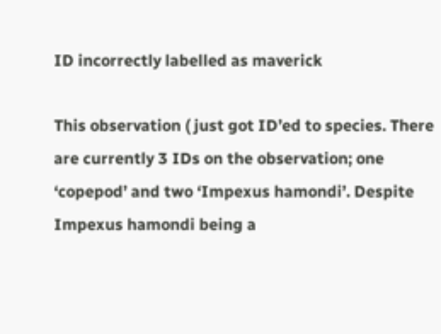ID incorrectly labelled as maverick

This observation ( just got ID’ed to species. There are currently 3 IDs on the observation; one ‘copepod’ and two ‘Impexus hamondi’. Despite Impexus hamondi being a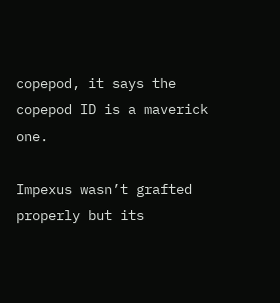copepod, it says the copepod ID is a maverick one.

Impexus wasn’t grafted properly but its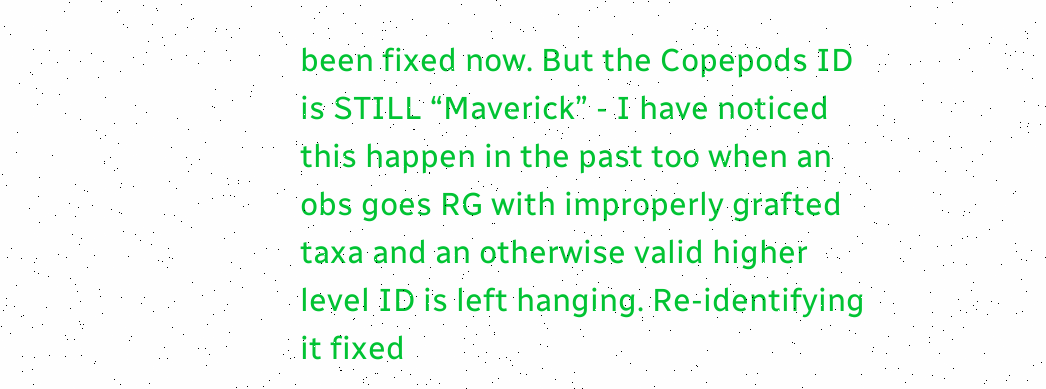been fixed now. But the Copepods ID is STILL “Maverick” - I have noticed this happen in the past too when an obs goes RG with improperly grafted taxa and an otherwise valid higher level ID is left hanging. Re-identifying it fixed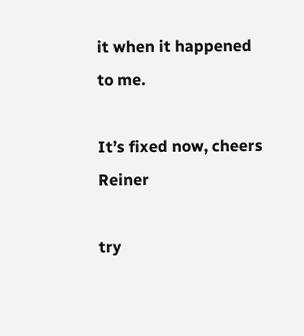it when it happened to me.

It’s fixed now, cheers Reiner

try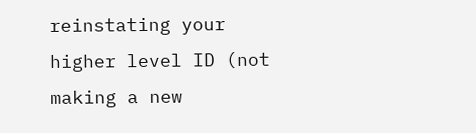reinstating your higher level ID (not making a new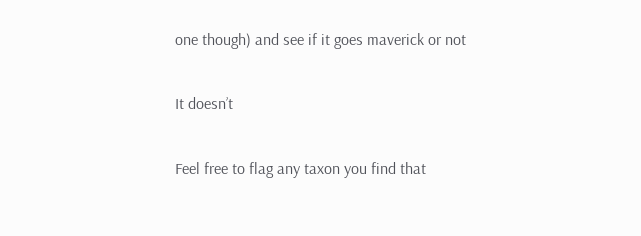one though) and see if it goes maverick or not

It doesn’t

Feel free to flag any taxon you find that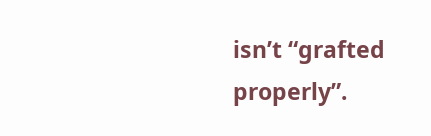isn’t “grafted properly”.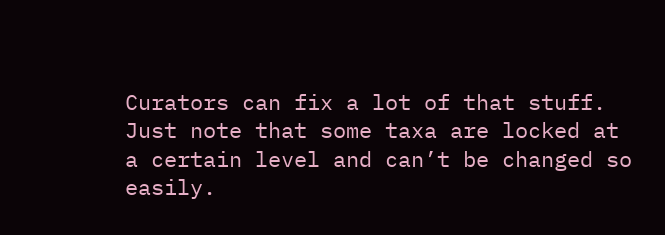Curators can fix a lot of that stuff. Just note that some taxa are locked at a certain level and can’t be changed so easily.